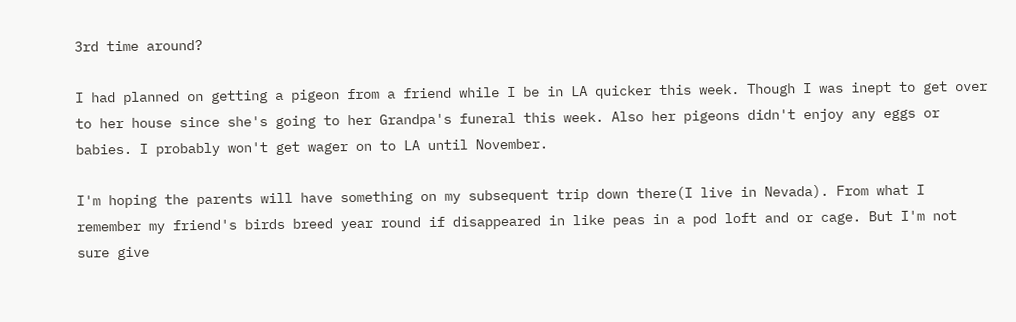3rd time around?

I had planned on getting a pigeon from a friend while I be in LA quicker this week. Though I was inept to get over to her house since she's going to her Grandpa's funeral this week. Also her pigeons didn't enjoy any eggs or babies. I probably won't get wager on to LA until November.

I'm hoping the parents will have something on my subsequent trip down there(I live in Nevada). From what I remember my friend's birds breed year round if disappeared in like peas in a pod loft and or cage. But I'm not sure give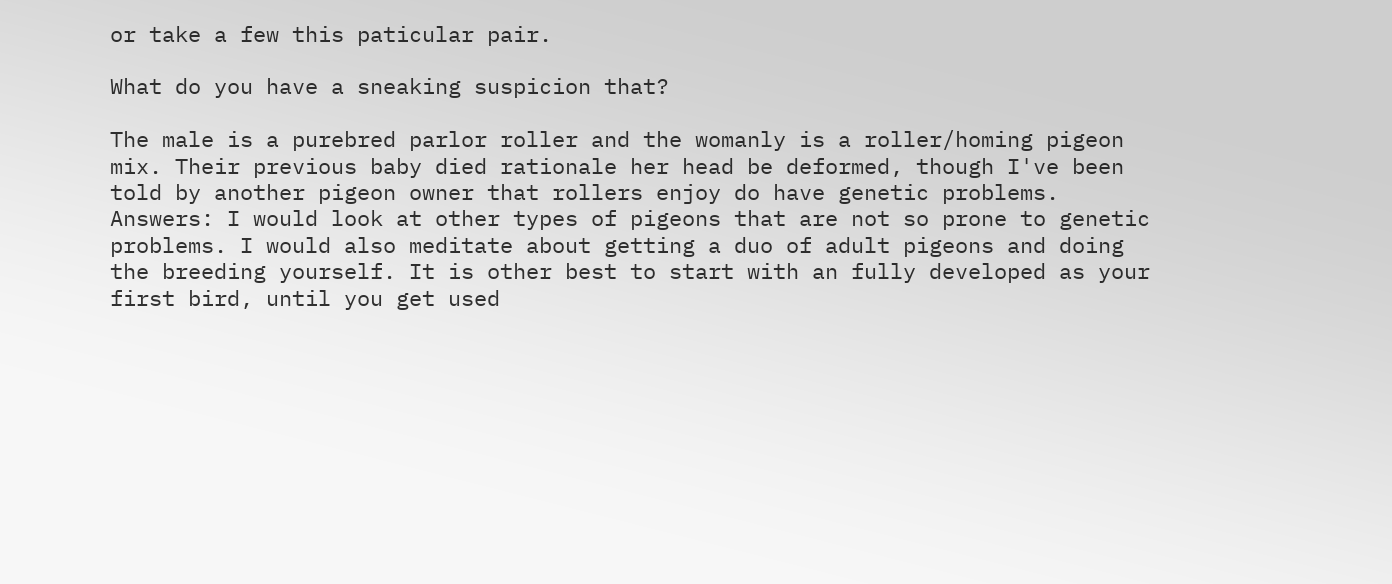or take a few this paticular pair.

What do you have a sneaking suspicion that?

The male is a purebred parlor roller and the womanly is a roller/homing pigeon mix. Their previous baby died rationale her head be deformed, though I've been told by another pigeon owner that rollers enjoy do have genetic problems.
Answers: I would look at other types of pigeons that are not so prone to genetic problems. I would also meditate about getting a duo of adult pigeons and doing the breeding yourself. It is other best to start with an fully developed as your first bird, until you get used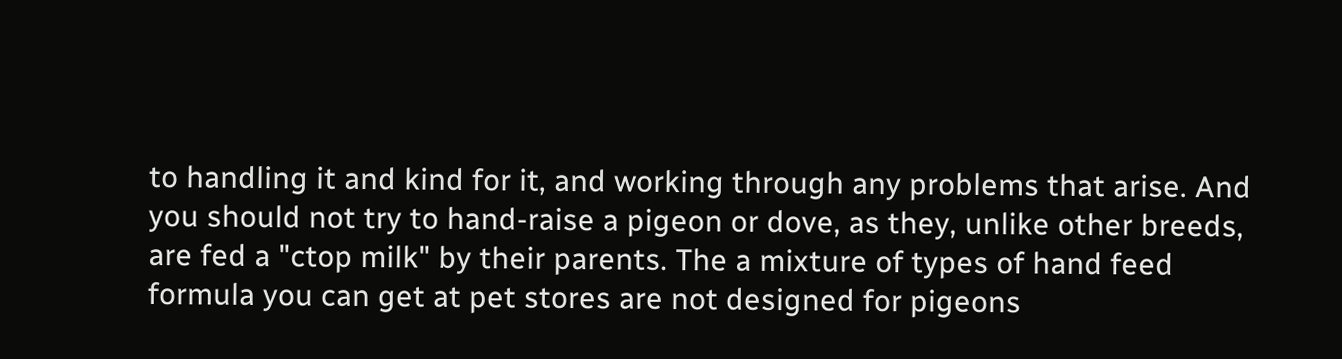to handling it and kind for it, and working through any problems that arise. And you should not try to hand-raise a pigeon or dove, as they, unlike other breeds, are fed a "ctop milk" by their parents. The a mixture of types of hand feed formula you can get at pet stores are not designed for pigeons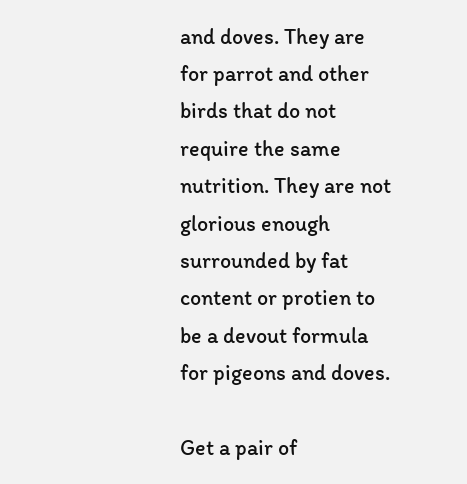and doves. They are for parrot and other birds that do not require the same nutrition. They are not glorious enough surrounded by fat content or protien to be a devout formula for pigeons and doves.

Get a pair of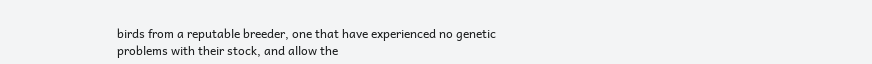birds from a reputable breeder, one that have experienced no genetic problems with their stock, and allow the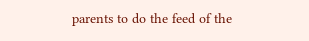parents to do the feed of the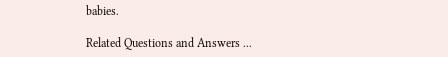babies.

Related Questions and Answers ...